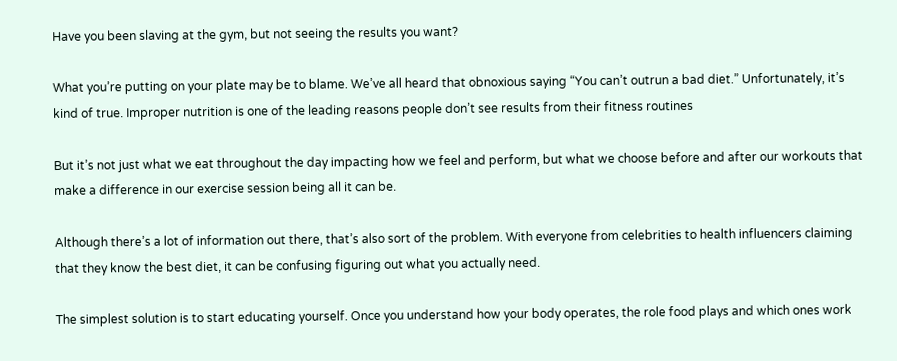Have you been slaving at the gym, but not seeing the results you want?

What you’re putting on your plate may be to blame. We’ve all heard that obnoxious saying “You can’t outrun a bad diet.” Unfortunately, it’s kind of true. Improper nutrition is one of the leading reasons people don’t see results from their fitness routines

But it’s not just what we eat throughout the day impacting how we feel and perform, but what we choose before and after our workouts that make a difference in our exercise session being all it can be.

Although there’s a lot of information out there, that’s also sort of the problem. With everyone from celebrities to health influencers claiming that they know the best diet, it can be confusing figuring out what you actually need.

The simplest solution is to start educating yourself. Once you understand how your body operates, the role food plays and which ones work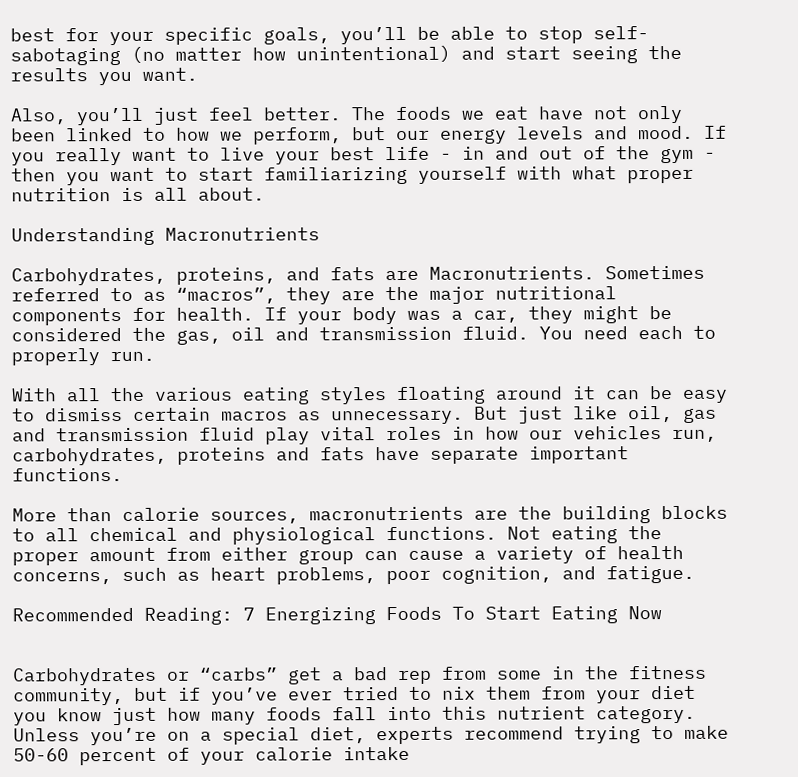best for your specific goals, you’ll be able to stop self-sabotaging (no matter how unintentional) and start seeing the results you want.

Also, you’ll just feel better. The foods we eat have not only been linked to how we perform, but our energy levels and mood. If you really want to live your best life - in and out of the gym - then you want to start familiarizing yourself with what proper nutrition is all about.

Understanding Macronutrients

Carbohydrates, proteins, and fats are Macronutrients. Sometimes referred to as “macros”, they are the major nutritional components for health. If your body was a car, they might be considered the gas, oil and transmission fluid. You need each to properly run.

With all the various eating styles floating around it can be easy to dismiss certain macros as unnecessary. But just like oil, gas and transmission fluid play vital roles in how our vehicles run, carbohydrates, proteins and fats have separate important functions.

More than calorie sources, macronutrients are the building blocks to all chemical and physiological functions. Not eating the proper amount from either group can cause a variety of health concerns, such as heart problems, poor cognition, and fatigue.

Recommended Reading: 7 Energizing Foods To Start Eating Now


Carbohydrates or “carbs” get a bad rep from some in the fitness community, but if you’ve ever tried to nix them from your diet you know just how many foods fall into this nutrient category. Unless you’re on a special diet, experts recommend trying to make 50-60 percent of your calorie intake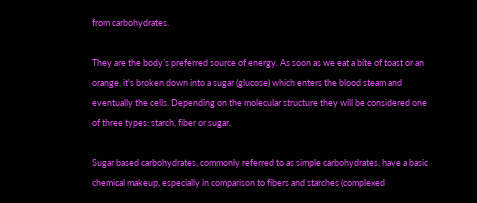from carbohydrates.

They are the body’s preferred source of energy. As soon as we eat a bite of toast or an orange, it's broken down into a sugar (glucose) which enters the blood steam and eventually the cells. Depending on the molecular structure they will be considered one of three types: starch, fiber or sugar.

Sugar based carbohydrates, commonly referred to as simple carbohydrates, have a basic chemical makeup, especially in comparison to fibers and starches (complexed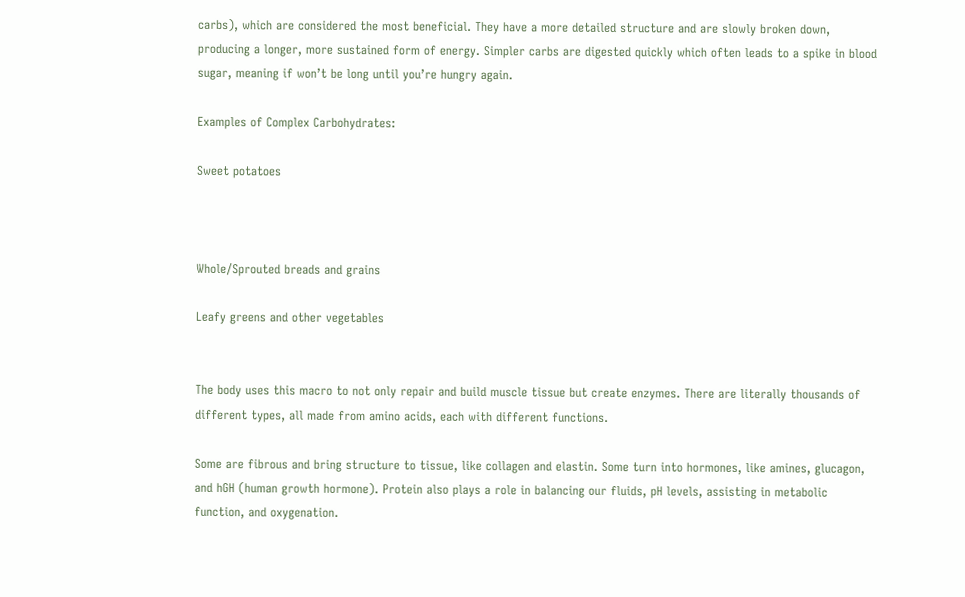carbs), which are considered the most beneficial. They have a more detailed structure and are slowly broken down, producing a longer, more sustained form of energy. Simpler carbs are digested quickly which often leads to a spike in blood sugar, meaning if won’t be long until you’re hungry again.

Examples of Complex Carbohydrates:

Sweet potatoes



Whole/Sprouted breads and grains

Leafy greens and other vegetables


The body uses this macro to not only repair and build muscle tissue but create enzymes. There are literally thousands of different types, all made from amino acids, each with different functions.

Some are fibrous and bring structure to tissue, like collagen and elastin. Some turn into hormones, like amines, glucagon, and hGH (human growth hormone). Protein also plays a role in balancing our fluids, pH levels, assisting in metabolic function, and oxygenation.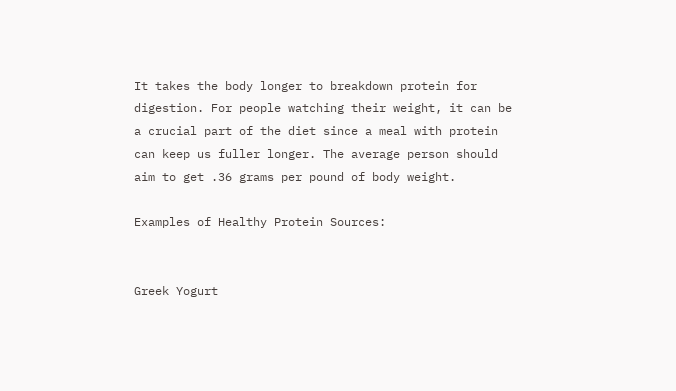It takes the body longer to breakdown protein for digestion. For people watching their weight, it can be a crucial part of the diet since a meal with protein can keep us fuller longer. The average person should aim to get .36 grams per pound of body weight.

Examples of Healthy Protein Sources:


Greek Yogurt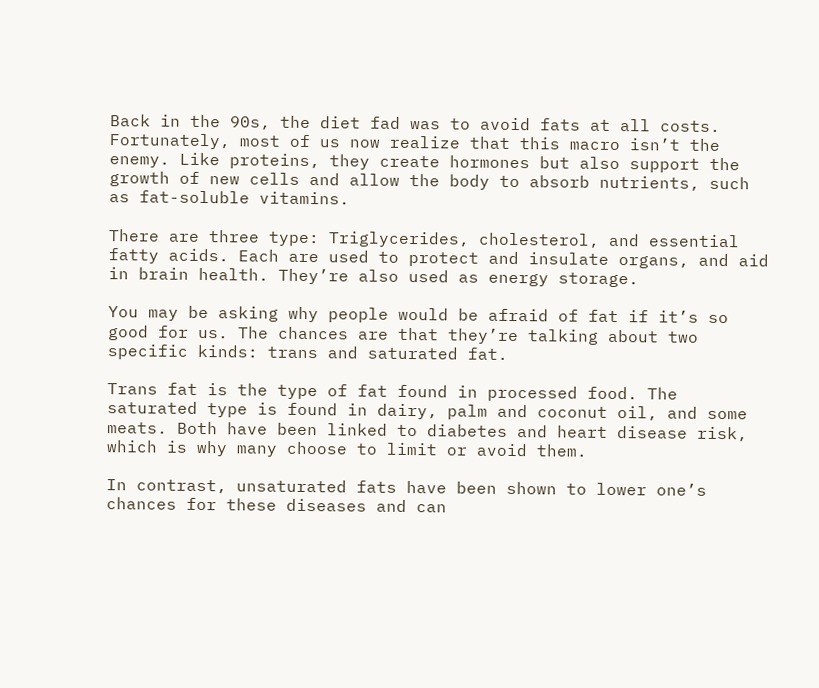Back in the 90s, the diet fad was to avoid fats at all costs. Fortunately, most of us now realize that this macro isn’t the enemy. Like proteins, they create hormones but also support the growth of new cells and allow the body to absorb nutrients, such as fat-soluble vitamins.

There are three type: Triglycerides, cholesterol, and essential fatty acids. Each are used to protect and insulate organs, and aid in brain health. They’re also used as energy storage.

You may be asking why people would be afraid of fat if it’s so good for us. The chances are that they’re talking about two specific kinds: trans and saturated fat.

Trans fat is the type of fat found in processed food. The saturated type is found in dairy, palm and coconut oil, and some meats. Both have been linked to diabetes and heart disease risk, which is why many choose to limit or avoid them.

In contrast, unsaturated fats have been shown to lower one’s chances for these diseases and can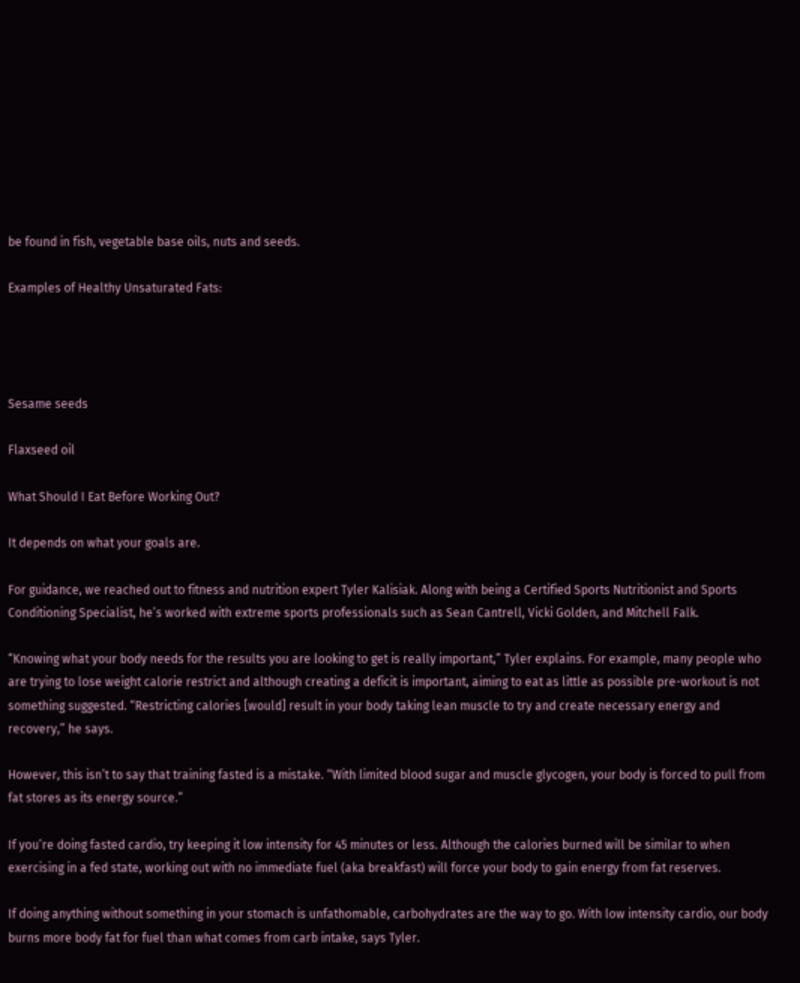be found in fish, vegetable base oils, nuts and seeds.

Examples of Healthy Unsaturated Fats:




Sesame seeds

Flaxseed oil

What Should I Eat Before Working Out?

It depends on what your goals are.

For guidance, we reached out to fitness and nutrition expert Tyler Kalisiak. Along with being a Certified Sports Nutritionist and Sports Conditioning Specialist, he’s worked with extreme sports professionals such as Sean Cantrell, Vicki Golden, and Mitchell Falk.

“Knowing what your body needs for the results you are looking to get is really important,” Tyler explains. For example, many people who are trying to lose weight calorie restrict and although creating a deficit is important, aiming to eat as little as possible pre-workout is not something suggested. “Restricting calories [would] result in your body taking lean muscle to try and create necessary energy and recovery,” he says.

However, this isn’t to say that training fasted is a mistake. “With limited blood sugar and muscle glycogen, your body is forced to pull from fat stores as its energy source.”

If you’re doing fasted cardio, try keeping it low intensity for 45 minutes or less. Although the calories burned will be similar to when exercising in a fed state, working out with no immediate fuel (aka breakfast) will force your body to gain energy from fat reserves.

If doing anything without something in your stomach is unfathomable, carbohydrates are the way to go. With low intensity cardio, our body burns more body fat for fuel than what comes from carb intake, says Tyler.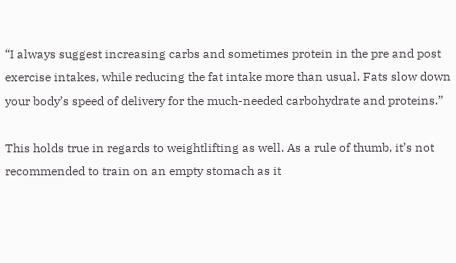“I always suggest increasing carbs and sometimes protein in the pre and post exercise intakes, while reducing the fat intake more than usual. Fats slow down your body’s speed of delivery for the much-needed carbohydrate and proteins.”

This holds true in regards to weightlifting as well. As a rule of thumb, it’s not recommended to train on an empty stomach as it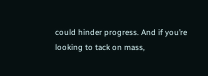could hinder progress. And if you’re looking to tack on mass,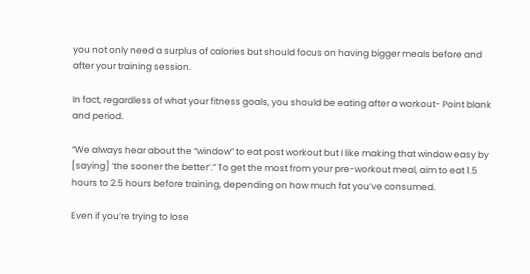you not only need a surplus of calories but should focus on having bigger meals before and after your training session.

In fact, regardless of what your fitness goals, you should be eating after a workout- Point blank and period.

“We always hear about the “window” to eat post workout but I like making that window easy by [saying] ‘the sooner the better’.” To get the most from your pre-workout meal, aim to eat 1.5 hours to 2.5 hours before training, depending on how much fat you’ve consumed.

Even if you’re trying to lose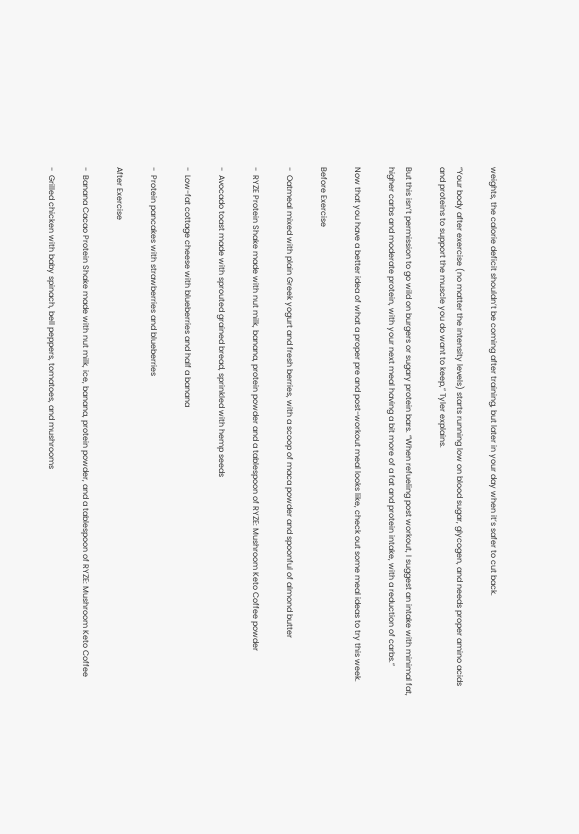weights, the calorie deficit shouldn’t be coming after training, but later in your day when it’s safer to cut back.

“Your body after exercise (no matter the intensity levels) starts running low on blood sugar, glycogen, and needs proper amino acids and proteins to support the muscle you do want to keep,” Tyler explains.

But this isn’t permission to go wild on burgers or sugary protein bars. “When refueling post workout, I suggest an intake with minimal fat, higher carbs and moderate protein, with your next meal having a bit more of a fat and protein intake, with a reduction of carbs.”

Now that you have a better idea of what a proper pre and post-workout meal looks like, check out some meal ideas to try this week.

Before Exercise

-  Oatmeal mixed with plain Greek yogurt and fresh berries, with a scoop of maca powder and spoonful of almond butter

-  RYZE Protein Shake made with nut milk, banana, protein powder and a tablespoon of RYZE: Mushroom Keto Coffee powder

-  Avocado toast made with sprouted grained bread, sprinkled with hemp seeds

-  Low-fat cottage cheese with blueberries and half a banana

-  Protein pancakes with strawberries and blueberries

After Exercise

-  Banana Cacao Protein Shake made with nut milk, ice, banana, protein powder, and a tablespoon of RYZE: Mushroom Keto Coffee

-  Grilled chicken with baby spinach, bell peppers, tomatoes, and mushrooms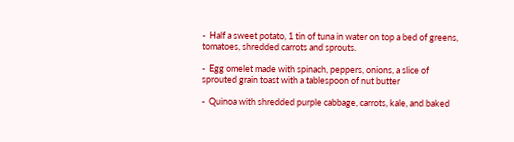-  Half a sweet potato, 1 tin of tuna in water on top a bed of greens, tomatoes, shredded carrots and sprouts.

-  Egg omelet made with spinach, peppers, onions, a slice of sprouted grain toast with a tablespoon of nut butter

-  Quinoa with shredded purple cabbage, carrots, kale, and baked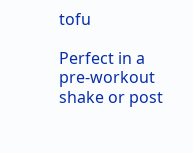tofu

Perfect in a pre-workout shake or post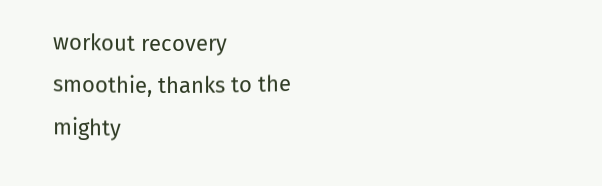workout recovery smoothie, thanks to the mighty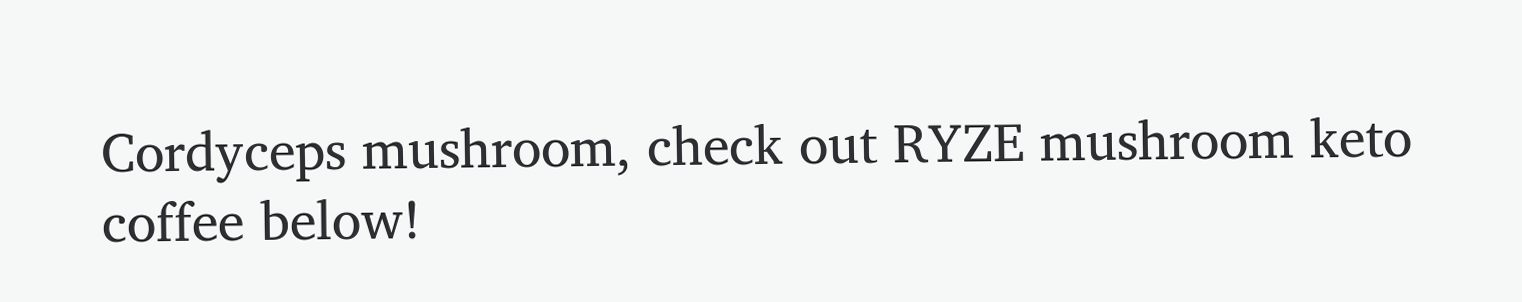Cordyceps mushroom, check out RYZE mushroom keto coffee below!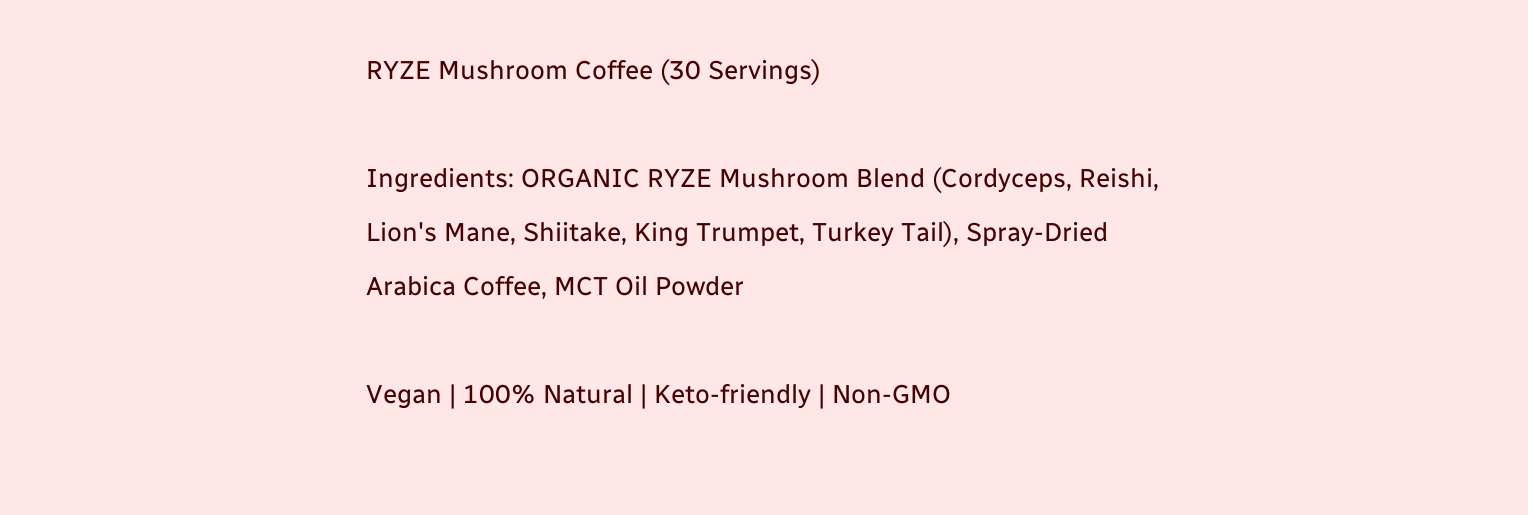RYZE Mushroom Coffee (30 Servings)

Ingredients: ORGANIC RYZE Mushroom Blend (Cordyceps, Reishi, Lion's Mane, Shiitake, King Trumpet, Turkey Tail), Spray-Dried Arabica Coffee, MCT Oil Powder

Vegan | 100% Natural | Keto-friendly | Non-GMO